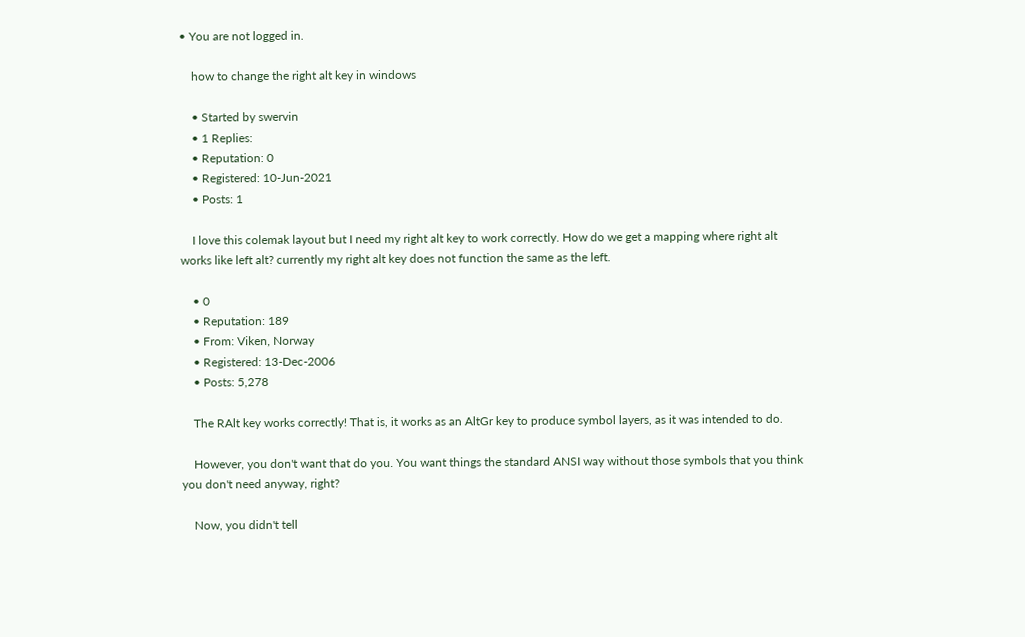• You are not logged in.

    how to change the right alt key in windows

    • Started by swervin
    • 1 Replies:
    • Reputation: 0
    • Registered: 10-Jun-2021
    • Posts: 1

    I love this colemak layout but I need my right alt key to work correctly. How do we get a mapping where right alt works like left alt? currently my right alt key does not function the same as the left.

    • 0
    • Reputation: 189
    • From: Viken, Norway
    • Registered: 13-Dec-2006
    • Posts: 5,278

    The RAlt key works correctly! That is, it works as an AltGr key to produce symbol layers, as it was intended to do.

    However, you don't want that do you. You want things the standard ANSI way without those symbols that you think you don't need anyway, right?

    Now, you didn't tell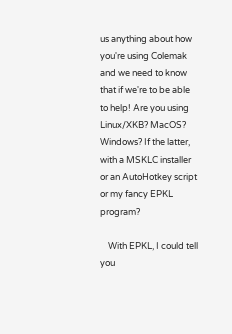us anything about how you're using Colemak and we need to know that if we're to be able to help! Are you using Linux/XKB? MacOS? Windows? If the latter, with a MSKLC installer or an AutoHotkey script or my fancy EPKL program?

    With EPKL, I could tell you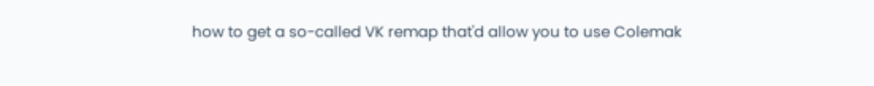how to get a so-called VK remap that'd allow you to use Colemak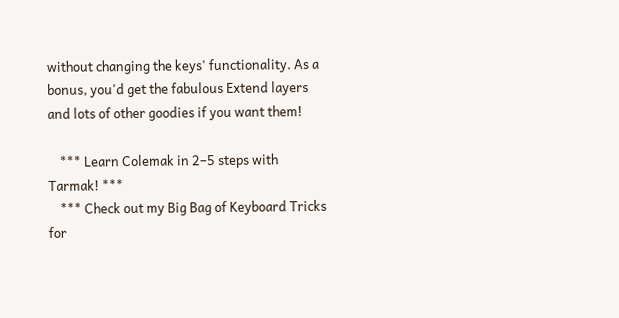without changing the keys' functionality. As a bonus, you'd get the fabulous Extend layers and lots of other goodies if you want them!

    *** Learn Colemak in 2–5 steps with Tarmak! ***
    *** Check out my Big Bag of Keyboard Tricks for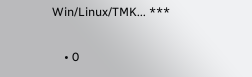Win/Linux/TMK... ***

    • 0